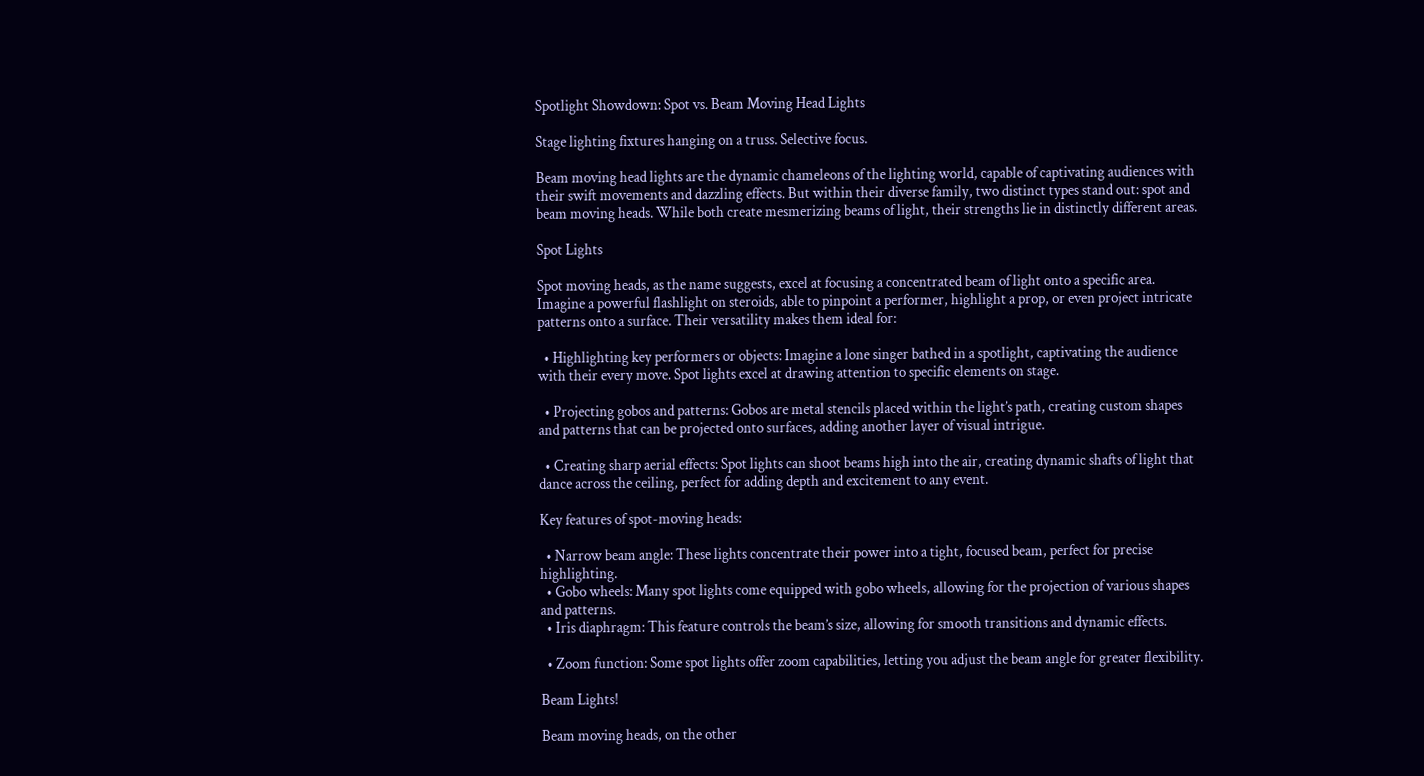Spotlight Showdown: Spot vs. Beam Moving Head Lights

Stage lighting fixtures hanging on a truss. Selective focus.

Beam moving head lights are the dynamic chameleons of the lighting world, capable of captivating audiences with their swift movements and dazzling effects. But within their diverse family, two distinct types stand out: spot and beam moving heads. While both create mesmerizing beams of light, their strengths lie in distinctly different areas.

Spot Lights

Spot moving heads, as the name suggests, excel at focusing a concentrated beam of light onto a specific area. Imagine a powerful flashlight on steroids, able to pinpoint a performer, highlight a prop, or even project intricate patterns onto a surface. Their versatility makes them ideal for:

  • Highlighting key performers or objects: Imagine a lone singer bathed in a spotlight, captivating the audience with their every move. Spot lights excel at drawing attention to specific elements on stage.

  • Projecting gobos and patterns: Gobos are metal stencils placed within the light’s path, creating custom shapes and patterns that can be projected onto surfaces, adding another layer of visual intrigue.

  • Creating sharp aerial effects: Spot lights can shoot beams high into the air, creating dynamic shafts of light that dance across the ceiling, perfect for adding depth and excitement to any event.

Key features of spot-moving heads:

  • Narrow beam angle: These lights concentrate their power into a tight, focused beam, perfect for precise highlighting.
  • Gobo wheels: Many spot lights come equipped with gobo wheels, allowing for the projection of various shapes and patterns.
  • Iris diaphragm: This feature controls the beam’s size, allowing for smooth transitions and dynamic effects.

  • Zoom function: Some spot lights offer zoom capabilities, letting you adjust the beam angle for greater flexibility.

Beam Lights!

Beam moving heads, on the other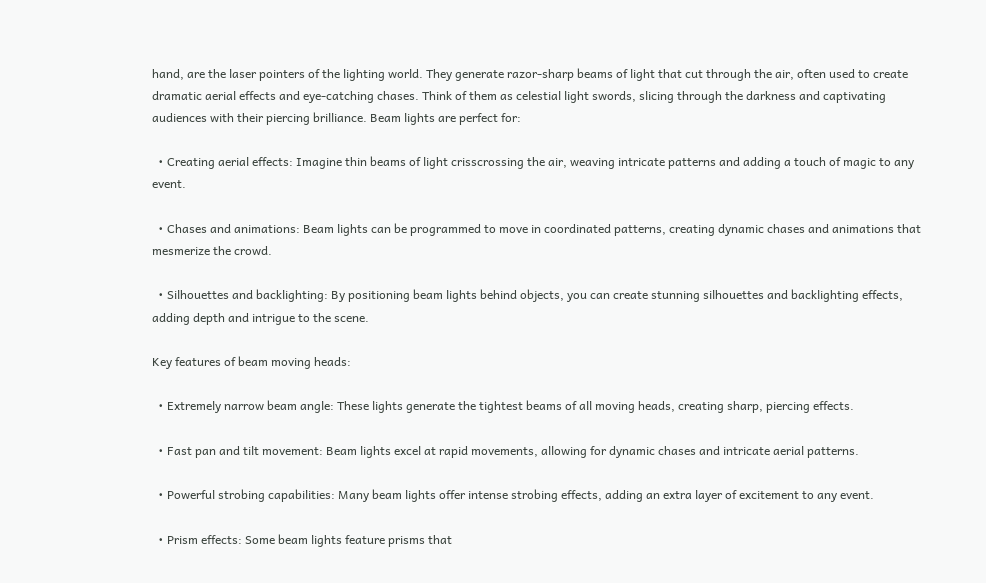hand, are the laser pointers of the lighting world. They generate razor-sharp beams of light that cut through the air, often used to create dramatic aerial effects and eye-catching chases. Think of them as celestial light swords, slicing through the darkness and captivating audiences with their piercing brilliance. Beam lights are perfect for:

  • Creating aerial effects: Imagine thin beams of light crisscrossing the air, weaving intricate patterns and adding a touch of magic to any event.

  • Chases and animations: Beam lights can be programmed to move in coordinated patterns, creating dynamic chases and animations that mesmerize the crowd.

  • Silhouettes and backlighting: By positioning beam lights behind objects, you can create stunning silhouettes and backlighting effects, adding depth and intrigue to the scene.

Key features of beam moving heads:

  • Extremely narrow beam angle: These lights generate the tightest beams of all moving heads, creating sharp, piercing effects.

  • Fast pan and tilt movement: Beam lights excel at rapid movements, allowing for dynamic chases and intricate aerial patterns.

  • Powerful strobing capabilities: Many beam lights offer intense strobing effects, adding an extra layer of excitement to any event.

  • Prism effects: Some beam lights feature prisms that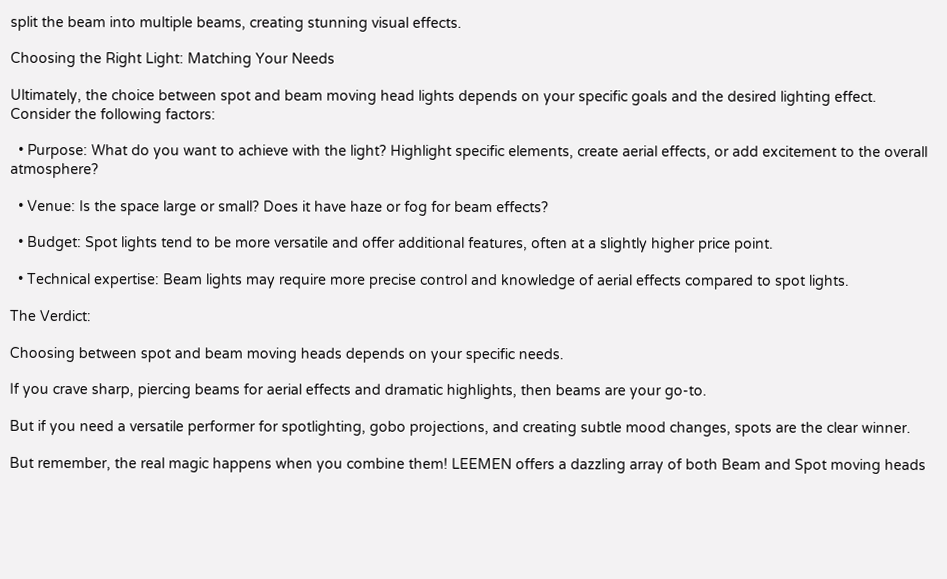split the beam into multiple beams, creating stunning visual effects.

Choosing the Right Light: Matching Your Needs

Ultimately, the choice between spot and beam moving head lights depends on your specific goals and the desired lighting effect. Consider the following factors:

  • Purpose: What do you want to achieve with the light? Highlight specific elements, create aerial effects, or add excitement to the overall atmosphere?

  • Venue: Is the space large or small? Does it have haze or fog for beam effects?

  • Budget: Spot lights tend to be more versatile and offer additional features, often at a slightly higher price point.

  • Technical expertise: Beam lights may require more precise control and knowledge of aerial effects compared to spot lights.

The Verdict:

Choosing between spot and beam moving heads depends on your specific needs.

If you crave sharp, piercing beams for aerial effects and dramatic highlights, then beams are your go-to.

But if you need a versatile performer for spotlighting, gobo projections, and creating subtle mood changes, spots are the clear winner.

But remember, the real magic happens when you combine them! LEEMEN offers a dazzling array of both Beam and Spot moving heads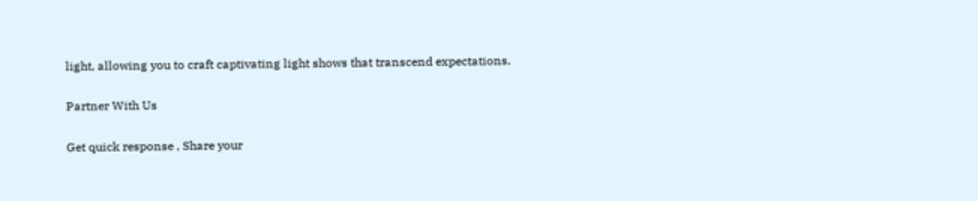light, allowing you to craft captivating light shows that transcend expectations.

Partner With Us

Get quick response , Share your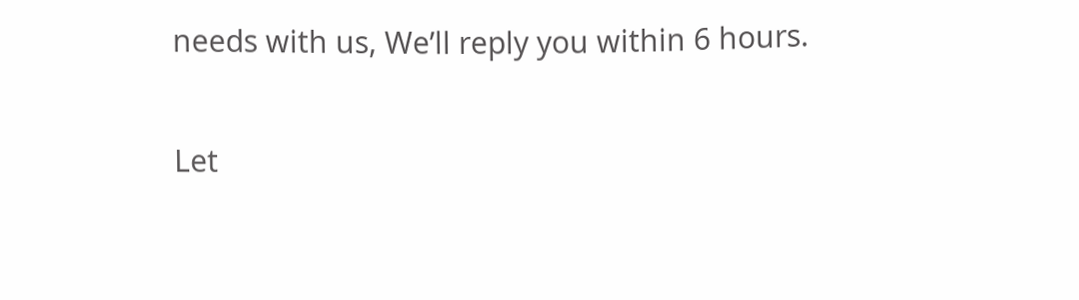needs with us, We’ll reply you within 6 hours.

Let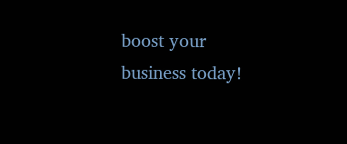boost your business today!